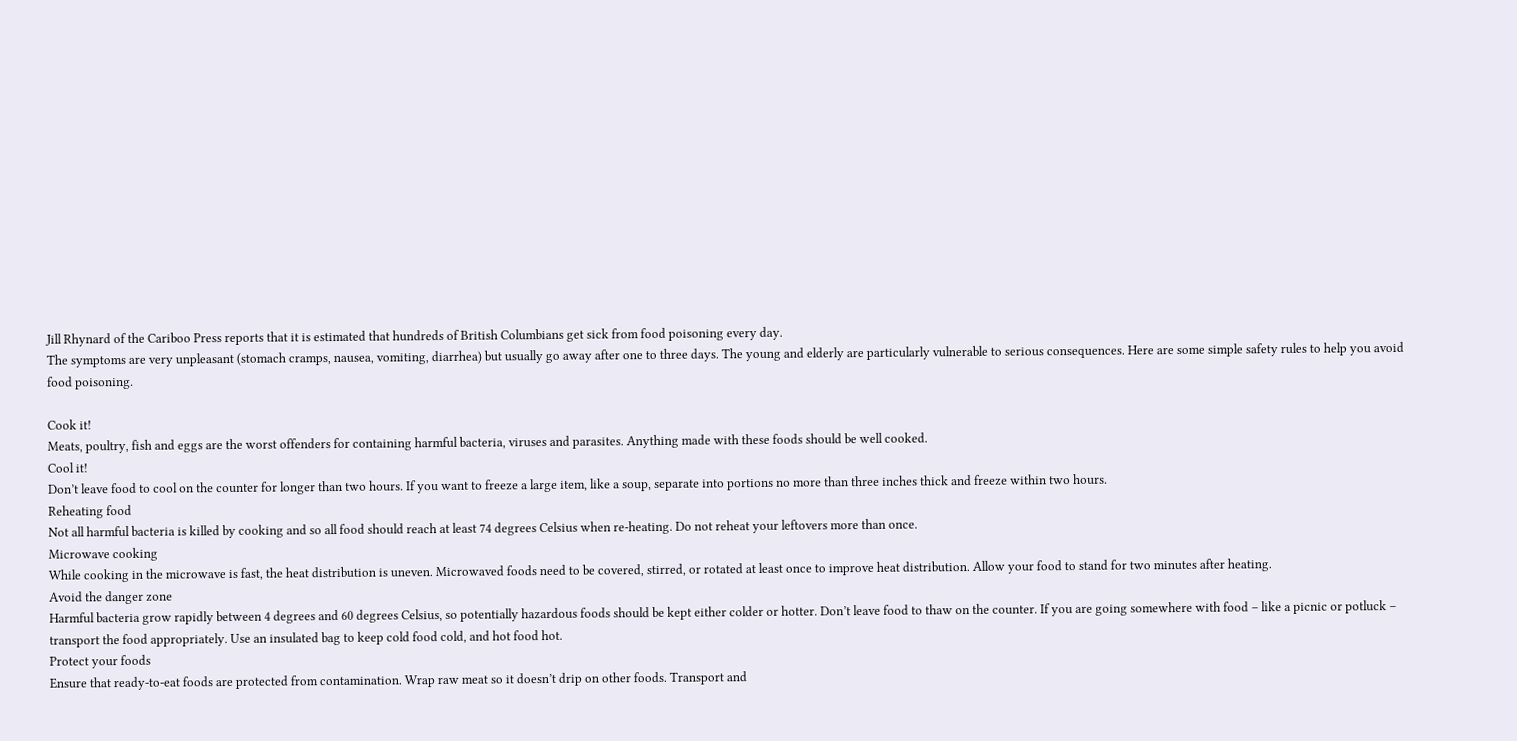Jill Rhynard of the Cariboo Press reports that it is estimated that hundreds of British Columbians get sick from food poisoning every day.
The symptoms are very unpleasant (stomach cramps, nausea, vomiting, diarrhea) but usually go away after one to three days. The young and elderly are particularly vulnerable to serious consequences. Here are some simple safety rules to help you avoid food poisoning.

Cook it!
Meats, poultry, fish and eggs are the worst offenders for containing harmful bacteria, viruses and parasites. Anything made with these foods should be well cooked.
Cool it!
Don’t leave food to cool on the counter for longer than two hours. If you want to freeze a large item, like a soup, separate into portions no more than three inches thick and freeze within two hours.
Reheating food
Not all harmful bacteria is killed by cooking and so all food should reach at least 74 degrees Celsius when re-heating. Do not reheat your leftovers more than once.
Microwave cooking
While cooking in the microwave is fast, the heat distribution is uneven. Microwaved foods need to be covered, stirred, or rotated at least once to improve heat distribution. Allow your food to stand for two minutes after heating.
Avoid the danger zone
Harmful bacteria grow rapidly between 4 degrees and 60 degrees Celsius, so potentially hazardous foods should be kept either colder or hotter. Don’t leave food to thaw on the counter. If you are going somewhere with food – like a picnic or potluck – transport the food appropriately. Use an insulated bag to keep cold food cold, and hot food hot.
Protect your foods
Ensure that ready-to-eat foods are protected from contamination. Wrap raw meat so it doesn’t drip on other foods. Transport and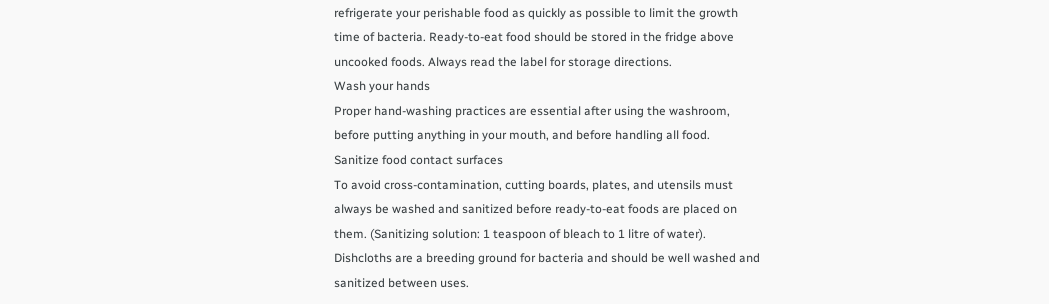refrigerate your perishable food as quickly as possible to limit the growth time of bacteria. Ready-to-eat food should be stored in the fridge above uncooked foods. Always read the label for storage directions.
Wash your hands
Proper hand-washing practices are essential after using the washroom, before putting anything in your mouth, and before handling all food.
Sanitize food contact surfaces
To avoid cross-contamination, cutting boards, plates, and utensils must always be washed and sanitized before ready-to-eat foods are placed on them. (Sanitizing solution: 1 teaspoon of bleach to 1 litre of water). Dishcloths are a breeding ground for bacteria and should be well washed and sanitized between uses.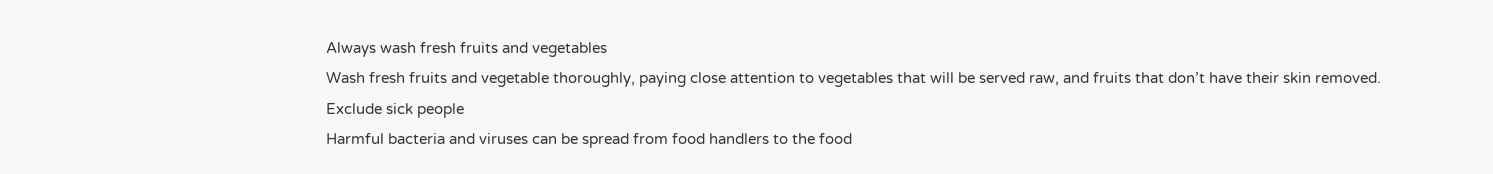Always wash fresh fruits and vegetables
Wash fresh fruits and vegetable thoroughly, paying close attention to vegetables that will be served raw, and fruits that don’t have their skin removed.
Exclude sick people
Harmful bacteria and viruses can be spread from food handlers to the food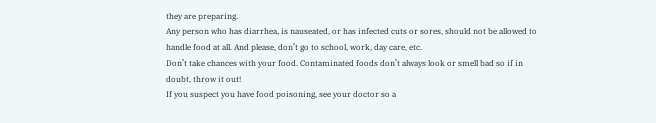they are preparing.
Any person who has diarrhea, is nauseated, or has infected cuts or sores, should not be allowed to handle food at all. And please, don’t go to school, work, day care, etc.
Don’t take chances with your food. Contaminated foods don’t always look or smell bad so if in doubt, throw it out!
If you suspect you have food poisoning, see your doctor so a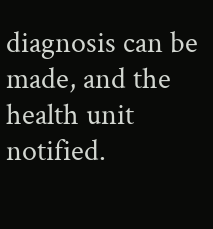diagnosis can be made, and the health unit notified.